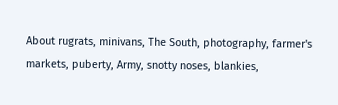About rugrats, minivans, The South, photography, farmer's markets, puberty, Army, snotty noses, blankies,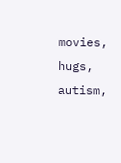movies, hugs, autism,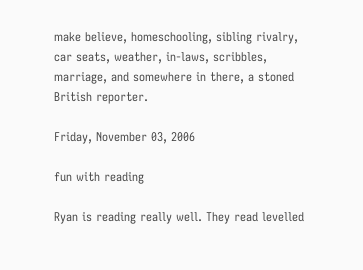make believe, homeschooling, sibling rivalry, car seats, weather, in-laws, scribbles, marriage, and somewhere in there, a stoned British reporter.

Friday, November 03, 2006

fun with reading

Ryan is reading really well. They read levelled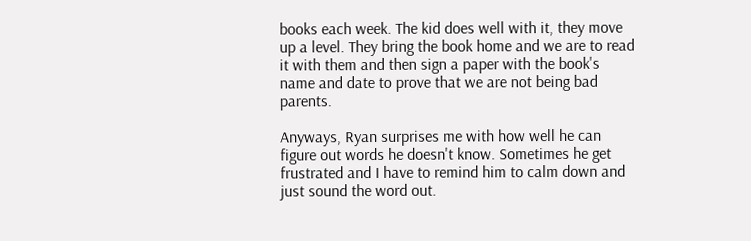books each week. The kid does well with it, they move up a level. They bring the book home and we are to read it with them and then sign a paper with the book's name and date to prove that we are not being bad parents.

Anyways, Ryan surprises me with how well he can figure out words he doesn't know. Sometimes he get frustrated and I have to remind him to calm down and just sound the word out.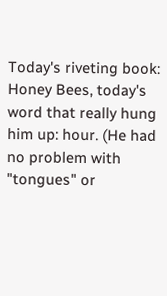Today's riveting book: Honey Bees, today's word that really hung him up: hour. (He had no problem with "tongues" or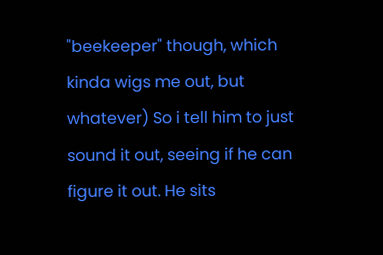"beekeeper" though, which kinda wigs me out, but whatever) So i tell him to just sound it out, seeing if he can figure it out. He sits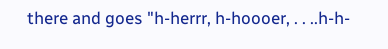there and goes "h-herrr, h-hoooer, . . ..h-h-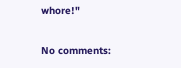whore!"

No comments: